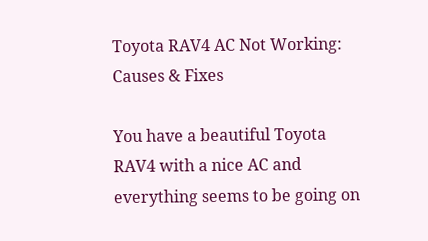Toyota RAV4 AC Not Working: Causes & Fixes

You have a beautiful Toyota RAV4 with a nice AC and everything seems to be going on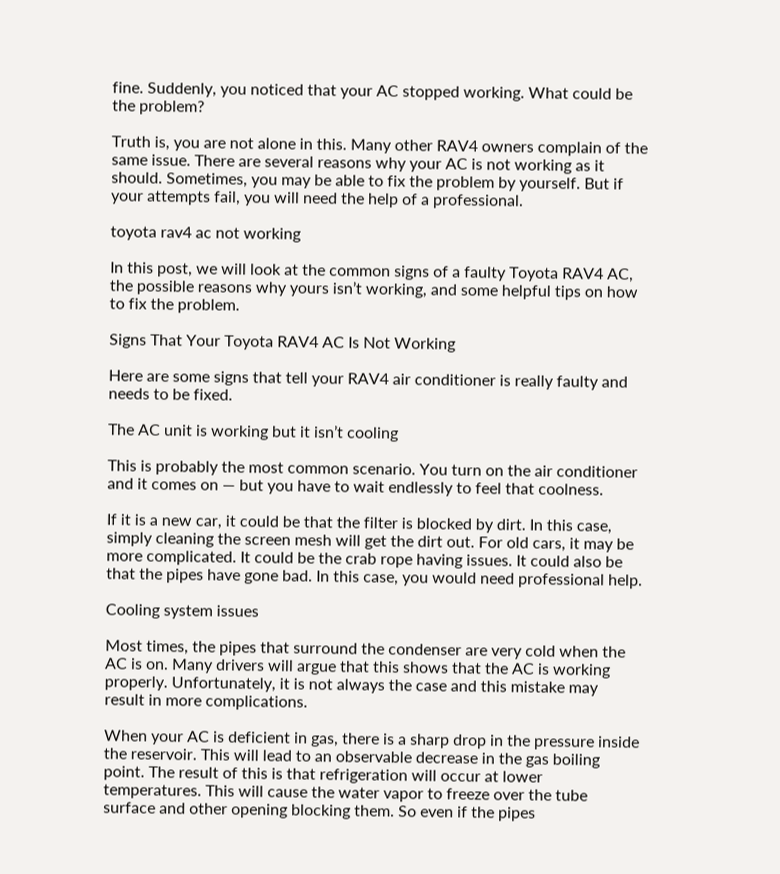fine. Suddenly, you noticed that your AC stopped working. What could be the problem?

Truth is, you are not alone in this. Many other RAV4 owners complain of the same issue. There are several reasons why your AC is not working as it should. Sometimes, you may be able to fix the problem by yourself. But if your attempts fail, you will need the help of a professional.

toyota rav4 ac not working

In this post, we will look at the common signs of a faulty Toyota RAV4 AC, the possible reasons why yours isn’t working, and some helpful tips on how to fix the problem.

Signs That Your Toyota RAV4 AC Is Not Working

Here are some signs that tell your RAV4 air conditioner is really faulty and needs to be fixed.

The AC unit is working but it isn’t cooling

This is probably the most common scenario. You turn on the air conditioner and it comes on — but you have to wait endlessly to feel that coolness.

If it is a new car, it could be that the filter is blocked by dirt. In this case, simply cleaning the screen mesh will get the dirt out. For old cars, it may be more complicated. It could be the crab rope having issues. It could also be that the pipes have gone bad. In this case, you would need professional help.

Cooling system issues

Most times, the pipes that surround the condenser are very cold when the AC is on. Many drivers will argue that this shows that the AC is working properly. Unfortunately, it is not always the case and this mistake may result in more complications.

When your AC is deficient in gas, there is a sharp drop in the pressure inside the reservoir. This will lead to an observable decrease in the gas boiling point. The result of this is that refrigeration will occur at lower temperatures. This will cause the water vapor to freeze over the tube surface and other opening blocking them. So even if the pipes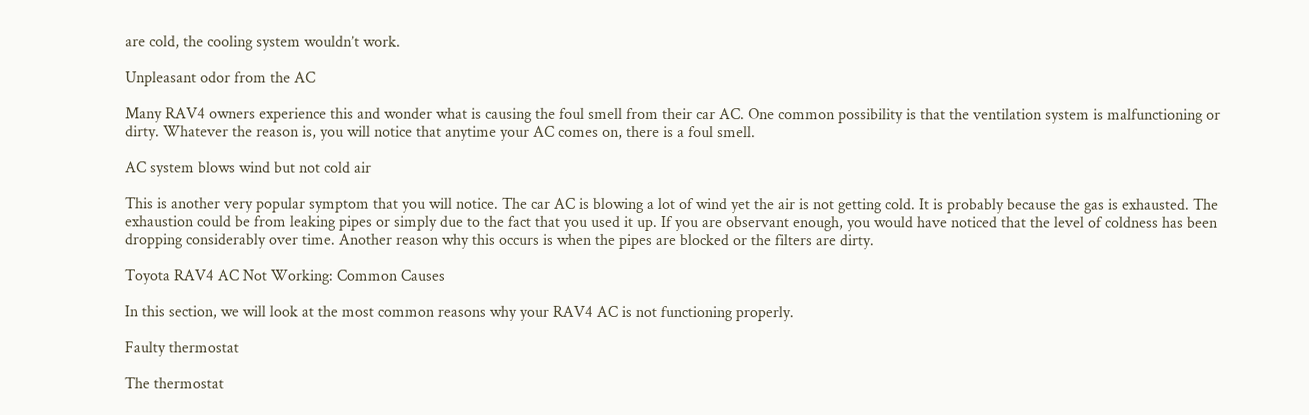are cold, the cooling system wouldn’t work.

Unpleasant odor from the AC

Many RAV4 owners experience this and wonder what is causing the foul smell from their car AC. One common possibility is that the ventilation system is malfunctioning or dirty. Whatever the reason is, you will notice that anytime your AC comes on, there is a foul smell.

AC system blows wind but not cold air

This is another very popular symptom that you will notice. The car AC is blowing a lot of wind yet the air is not getting cold. It is probably because the gas is exhausted. The exhaustion could be from leaking pipes or simply due to the fact that you used it up. If you are observant enough, you would have noticed that the level of coldness has been dropping considerably over time. Another reason why this occurs is when the pipes are blocked or the filters are dirty.

Toyota RAV4 AC Not Working: Common Causes

In this section, we will look at the most common reasons why your RAV4 AC is not functioning properly.

Faulty thermostat

The thermostat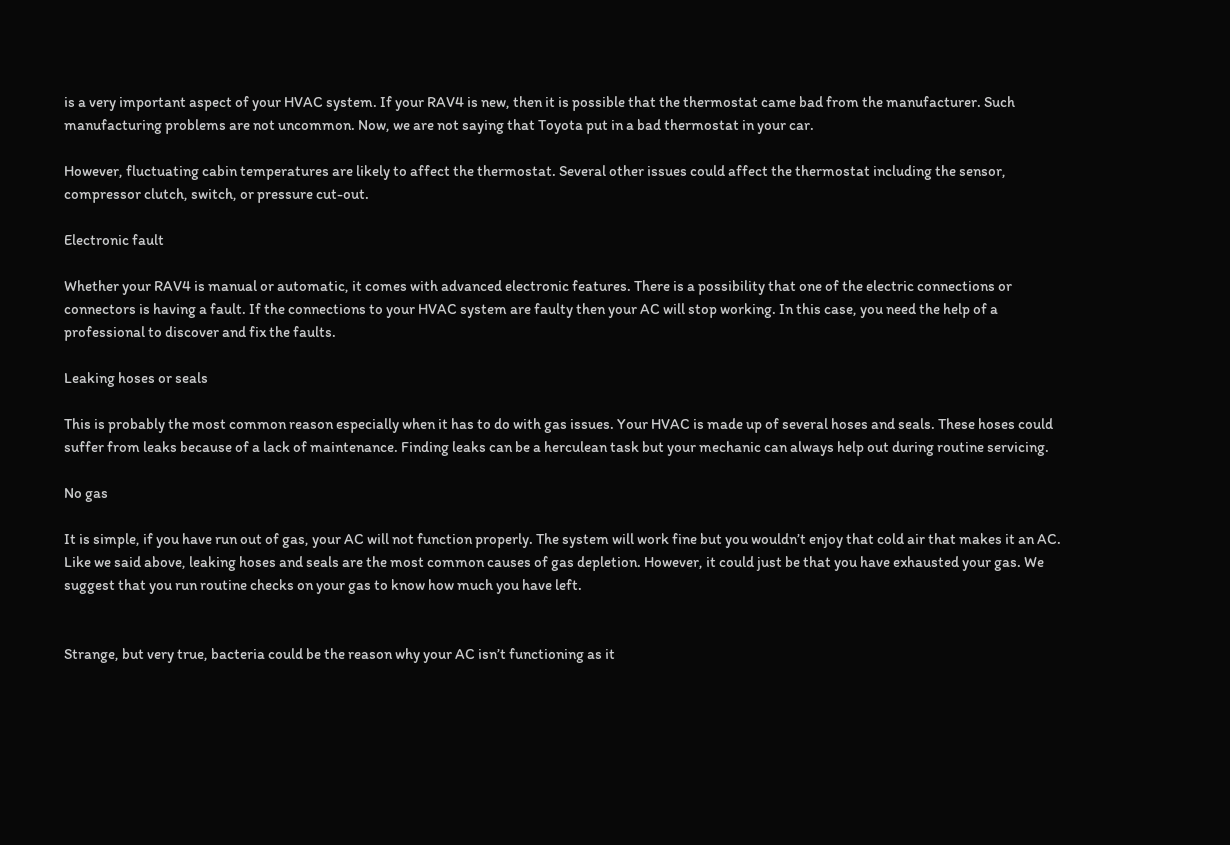is a very important aspect of your HVAC system. If your RAV4 is new, then it is possible that the thermostat came bad from the manufacturer. Such manufacturing problems are not uncommon. Now, we are not saying that Toyota put in a bad thermostat in your car.

However, fluctuating cabin temperatures are likely to affect the thermostat. Several other issues could affect the thermostat including the sensor, compressor clutch, switch, or pressure cut-out.

Electronic fault

Whether your RAV4 is manual or automatic, it comes with advanced electronic features. There is a possibility that one of the electric connections or connectors is having a fault. If the connections to your HVAC system are faulty then your AC will stop working. In this case, you need the help of a professional to discover and fix the faults.

Leaking hoses or seals

This is probably the most common reason especially when it has to do with gas issues. Your HVAC is made up of several hoses and seals. These hoses could suffer from leaks because of a lack of maintenance. Finding leaks can be a herculean task but your mechanic can always help out during routine servicing.

No gas

It is simple, if you have run out of gas, your AC will not function properly. The system will work fine but you wouldn’t enjoy that cold air that makes it an AC. Like we said above, leaking hoses and seals are the most common causes of gas depletion. However, it could just be that you have exhausted your gas. We suggest that you run routine checks on your gas to know how much you have left.


Strange, but very true, bacteria could be the reason why your AC isn’t functioning as it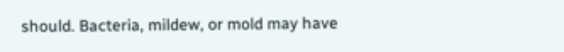should. Bacteria, mildew, or mold may have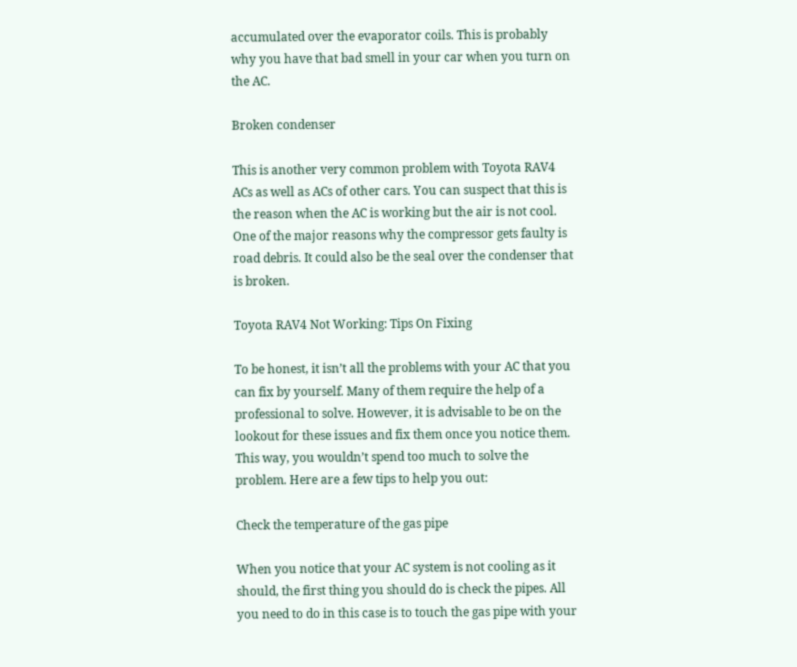accumulated over the evaporator coils. This is probably why you have that bad smell in your car when you turn on the AC.

Broken condenser

This is another very common problem with Toyota RAV4 ACs as well as ACs of other cars. You can suspect that this is the reason when the AC is working but the air is not cool. One of the major reasons why the compressor gets faulty is road debris. It could also be the seal over the condenser that is broken.

Toyota RAV4 Not Working: Tips On Fixing

To be honest, it isn’t all the problems with your AC that you can fix by yourself. Many of them require the help of a professional to solve. However, it is advisable to be on the lookout for these issues and fix them once you notice them. This way, you wouldn’t spend too much to solve the problem. Here are a few tips to help you out:

Check the temperature of the gas pipe

When you notice that your AC system is not cooling as it should, the first thing you should do is check the pipes. All you need to do in this case is to touch the gas pipe with your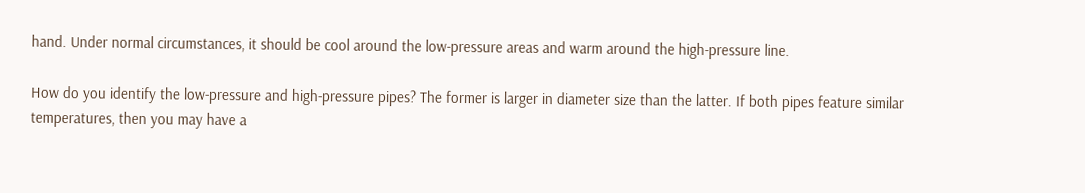hand. Under normal circumstances, it should be cool around the low-pressure areas and warm around the high-pressure line.

How do you identify the low-pressure and high-pressure pipes? The former is larger in diameter size than the latter. If both pipes feature similar temperatures, then you may have a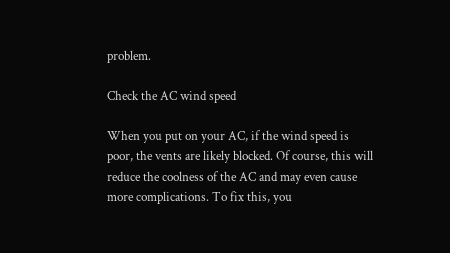problem.

Check the AC wind speed

When you put on your AC, if the wind speed is poor, the vents are likely blocked. Of course, this will reduce the coolness of the AC and may even cause more complications. To fix this, you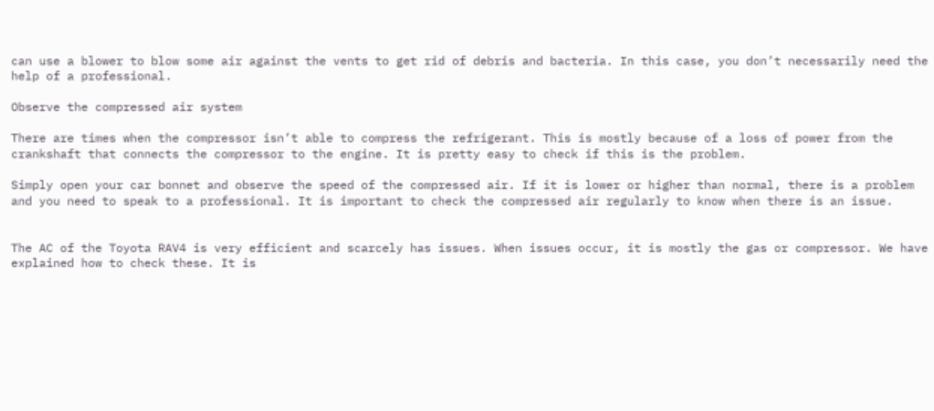can use a blower to blow some air against the vents to get rid of debris and bacteria. In this case, you don’t necessarily need the help of a professional.

Observe the compressed air system

There are times when the compressor isn’t able to compress the refrigerant. This is mostly because of a loss of power from the crankshaft that connects the compressor to the engine. It is pretty easy to check if this is the problem.

Simply open your car bonnet and observe the speed of the compressed air. If it is lower or higher than normal, there is a problem and you need to speak to a professional. It is important to check the compressed air regularly to know when there is an issue.


The AC of the Toyota RAV4 is very efficient and scarcely has issues. When issues occur, it is mostly the gas or compressor. We have explained how to check these. It is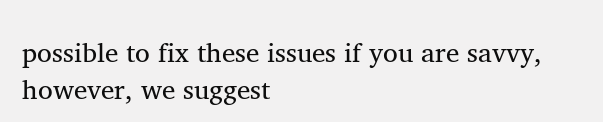possible to fix these issues if you are savvy, however, we suggest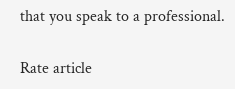that you speak to a professional.

Rate article